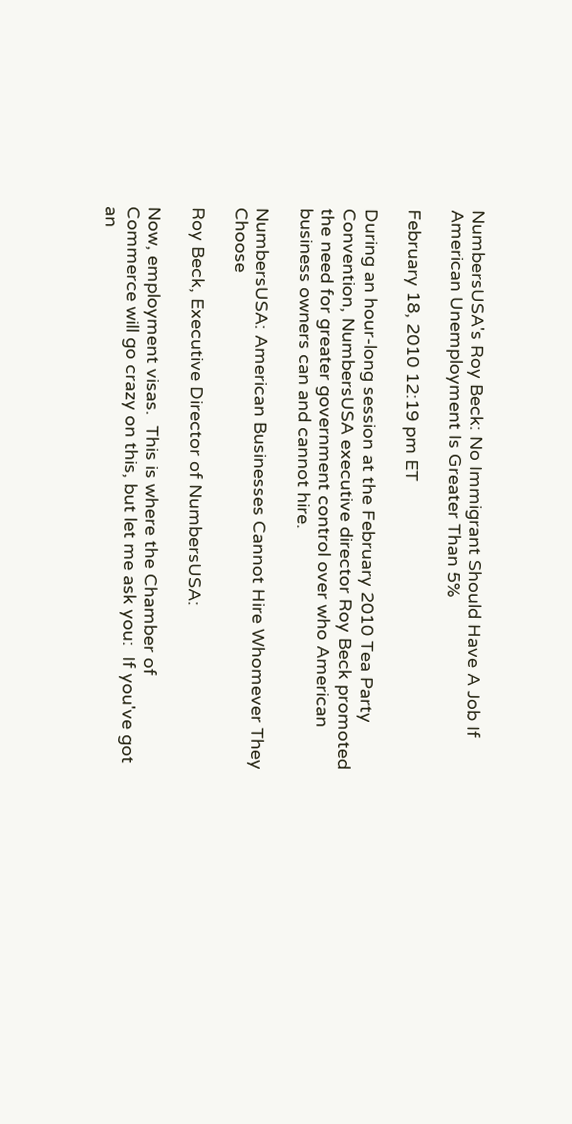NumbersUSA's Roy Beck: No Immigrant Should Have A Job If American Unemployment Is Greater Than 5%

February 18, 2010 12:19 pm ET

During an hour-long session at the February 2010 Tea Party Convention, NumbersUSA executive director Roy Beck promoted the need for greater government control over who American business owners can and cannot hire.

NumbersUSA: American Businesses Cannot Hire Whomever They Choose

Roy Beck, Executive Director of NumbersUSA:

Now, employment visas.  This is where the Chamber of Commerce will go crazy on this, but let me ask you:  If you've got an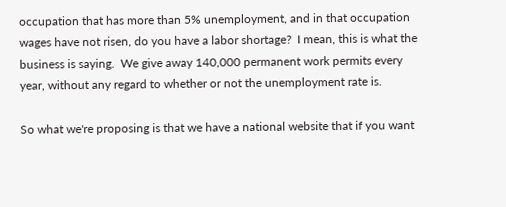occupation that has more than 5% unemployment, and in that occupation wages have not risen, do you have a labor shortage?  I mean, this is what the business is saying.  We give away 140,000 permanent work permits every year, without any regard to whether or not the unemployment rate is.

So what we're proposing is that we have a national website that if you want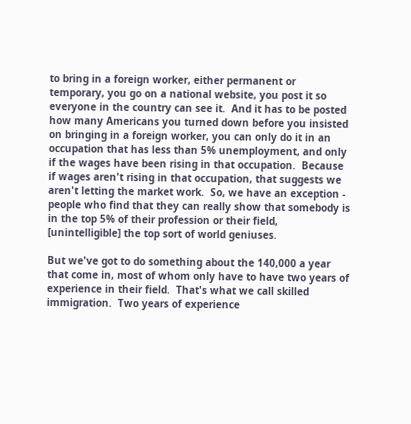to bring in a foreign worker, either permanent or temporary, you go on a national website, you post it so everyone in the country can see it.  And it has to be posted how many Americans you turned down before you insisted on bringing in a foreign worker, you can only do it in an occupation that has less than 5% unemployment, and only if the wages have been rising in that occupation.  Because if wages aren't rising in that occupation, that suggests we aren't letting the market work.  So, we have an exception - people who find that they can really show that somebody is in the top 5% of their profession or their field, [unintelligible] the top sort of world geniuses.

But we've got to do something about the 140,000 a year that come in, most of whom only have to have two years of experience in their field.  That's what we call skilled immigration.  Two years of experience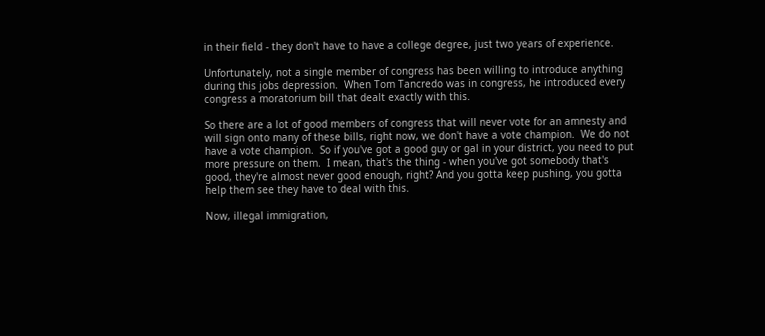in their field - they don't have to have a college degree, just two years of experience.

Unfortunately, not a single member of congress has been willing to introduce anything during this jobs depression.  When Tom Tancredo was in congress, he introduced every congress a moratorium bill that dealt exactly with this.

So there are a lot of good members of congress that will never vote for an amnesty and will sign onto many of these bills, right now, we don't have a vote champion.  We do not have a vote champion.  So if you've got a good guy or gal in your district, you need to put more pressure on them.  I mean, that's the thing - when you've got somebody that's good, they're almost never good enough, right? And you gotta keep pushing, you gotta help them see they have to deal with this.

Now, illegal immigration,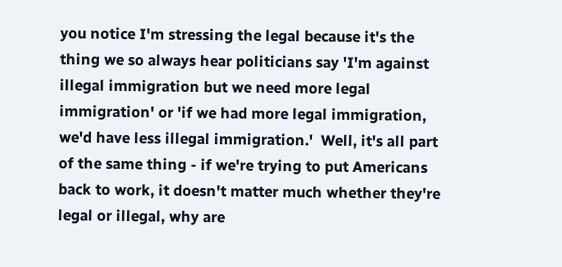you notice I'm stressing the legal because it's the thing we so always hear politicians say 'I'm against illegal immigration but we need more legal immigration' or 'if we had more legal immigration, we'd have less illegal immigration.'  Well, it's all part of the same thing - if we're trying to put Americans back to work, it doesn't matter much whether they're legal or illegal, why are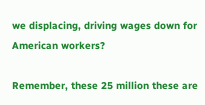we displacing, driving wages down for American workers?

Remember, these 25 million these are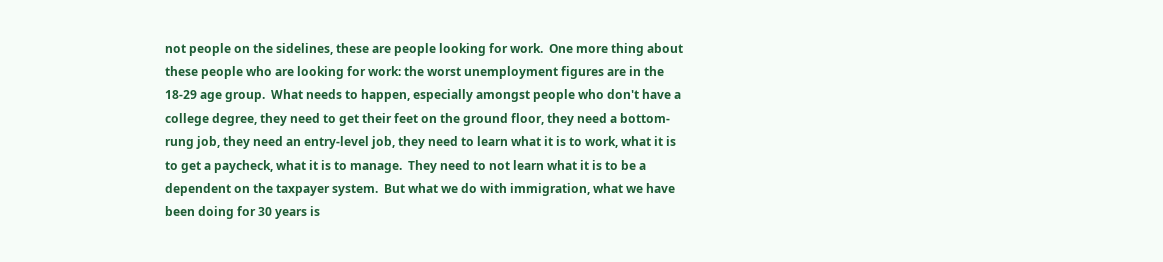not people on the sidelines, these are people looking for work.  One more thing about these people who are looking for work: the worst unemployment figures are in the 18-29 age group.  What needs to happen, especially amongst people who don't have a college degree, they need to get their feet on the ground floor, they need a bottom-rung job, they need an entry-level job, they need to learn what it is to work, what it is to get a paycheck, what it is to manage.  They need to not learn what it is to be a dependent on the taxpayer system.  But what we do with immigration, what we have been doing for 30 years is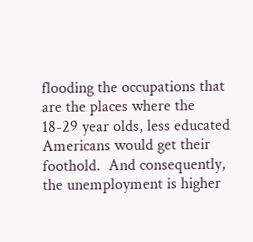flooding the occupations that are the places where the 18-29 year olds, less educated Americans would get their foothold.  And consequently, the unemployment is higher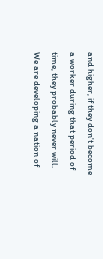and higher, if they don't become a worker during that period of time, they probably never will.  We are developing a nation of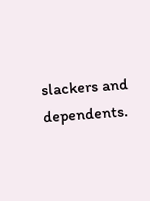slackers and dependents.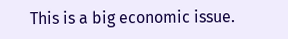This is a big economic issue.